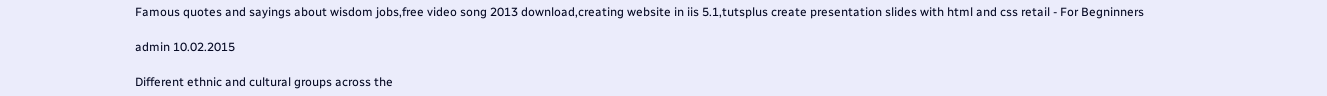Famous quotes and sayings about wisdom jobs,free video song 2013 download,creating website in iis 5.1,tutsplus create presentation slides with html and css retail - For Begninners

admin 10.02.2015

Different ethnic and cultural groups across the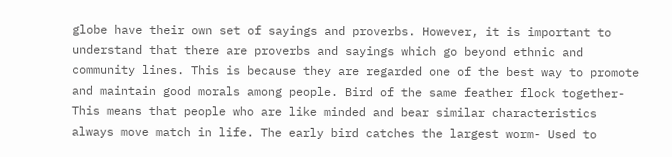globe have their own set of sayings and proverbs. However, it is important to understand that there are proverbs and sayings which go beyond ethnic and community lines. This is because they are regarded one of the best way to promote and maintain good morals among people. Bird of the same feather flock together- This means that people who are like minded and bear similar characteristics always move match in life. The early bird catches the largest worm- Used to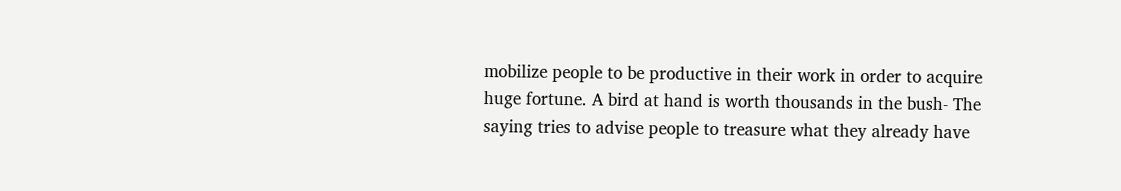mobilize people to be productive in their work in order to acquire huge fortune. A bird at hand is worth thousands in the bush- The saying tries to advise people to treasure what they already have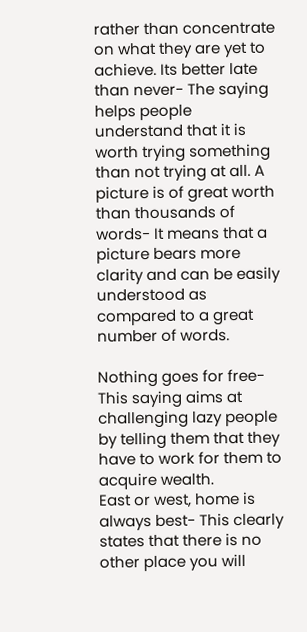rather than concentrate on what they are yet to achieve. Its better late than never- The saying helps people understand that it is worth trying something than not trying at all. A picture is of great worth than thousands of words- It means that a picture bears more clarity and can be easily understood as compared to a great number of words.

Nothing goes for free- This saying aims at challenging lazy people by telling them that they have to work for them to acquire wealth.
East or west, home is always best- This clearly states that there is no other place you will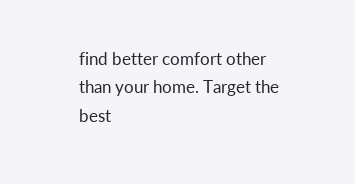find better comfort other than your home. Target the best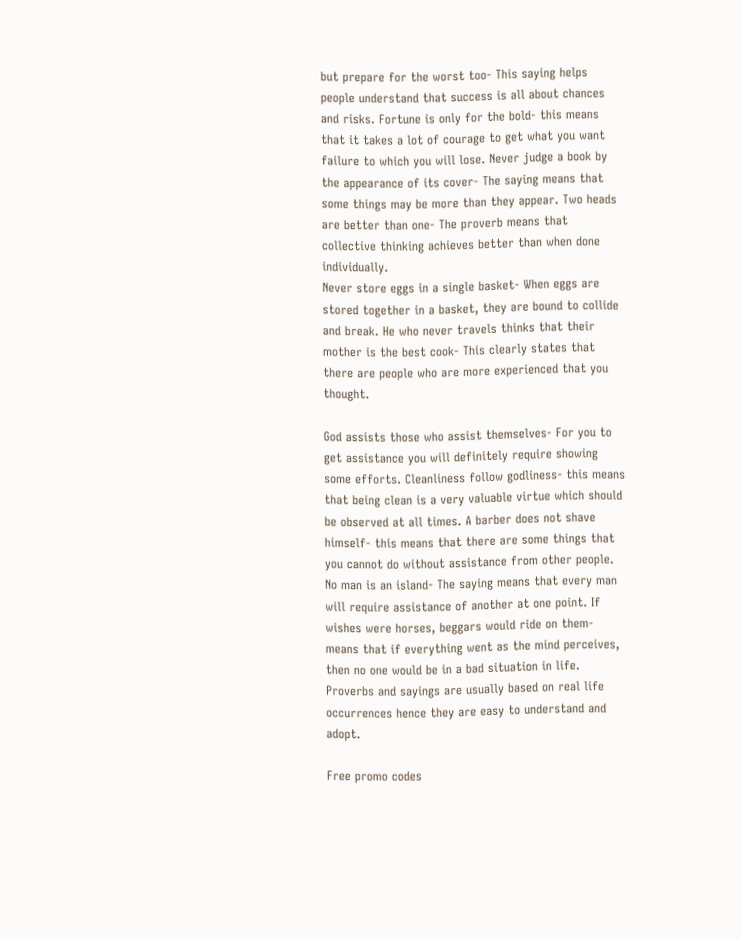but prepare for the worst too- This saying helps people understand that success is all about chances and risks. Fortune is only for the bold- this means that it takes a lot of courage to get what you want failure to which you will lose. Never judge a book by the appearance of its cover- The saying means that some things may be more than they appear. Two heads are better than one- The proverb means that collective thinking achieves better than when done individually.
Never store eggs in a single basket- When eggs are stored together in a basket, they are bound to collide and break. He who never travels thinks that their mother is the best cook- This clearly states that there are people who are more experienced that you thought.

God assists those who assist themselves- For you to get assistance you will definitely require showing some efforts. Cleanliness follow godliness- this means that being clean is a very valuable virtue which should be observed at all times. A barber does not shave himself- this means that there are some things that you cannot do without assistance from other people. No man is an island- The saying means that every man will require assistance of another at one point. If wishes were horses, beggars would ride on them- means that if everything went as the mind perceives, then no one would be in a bad situation in life. Proverbs and sayings are usually based on real life occurrences hence they are easy to understand and adopt.

Free promo codes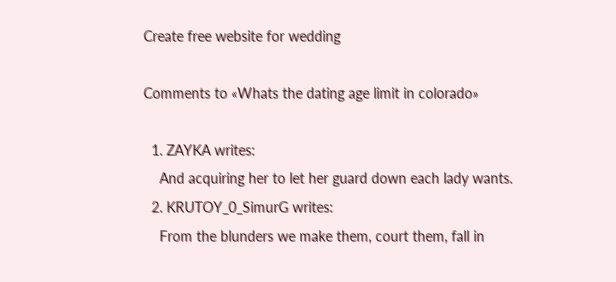Create free website for wedding

Comments to «Whats the dating age limit in colorado»

  1. ZAYKA writes:
    And acquiring her to let her guard down each lady wants.
  2. KRUTOY_0_SimurG writes:
    From the blunders we make them, court them, fall in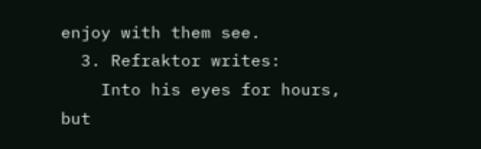enjoy with them see.
  3. Refraktor writes:
    Into his eyes for hours, but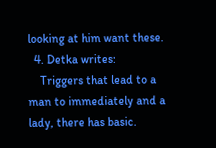looking at him want these.
  4. Detka writes:
    Triggers that lead to a man to immediately and a lady, there has basic.